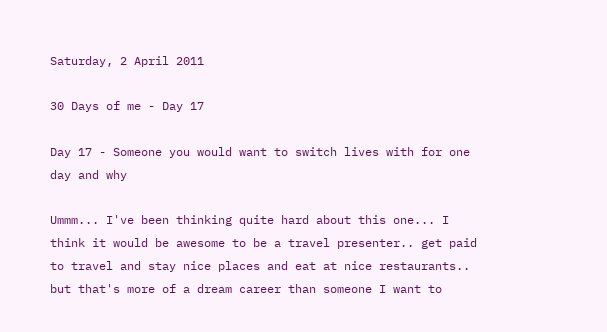Saturday, 2 April 2011

30 Days of me - Day 17

Day 17 - Someone you would want to switch lives with for one day and why

Ummm... I've been thinking quite hard about this one... I think it would be awesome to be a travel presenter.. get paid to travel and stay nice places and eat at nice restaurants.. but that's more of a dream career than someone I want to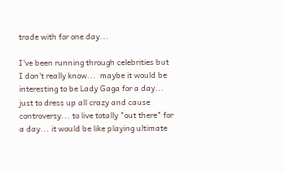trade with for one day...

I've been running through celebrities but I don't really know...  maybe it would be interesting to be Lady Gaga for a day... just to dress up all crazy and cause controversy... to live totally "out there" for a day... it would be like playing ultimate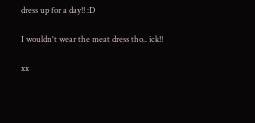dress up for a day!! :D

I wouldn't wear the meat dress tho.. ick!!

xx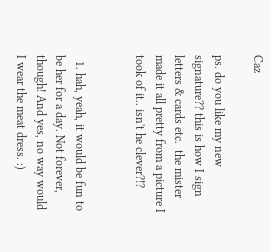Caz

ps. do you like my new signature?? this is how I sign letters & cards etc.  the mister made it all pretty from a picture I took of it.. isn't he clever?!?


  1. hah, yeah, it would be fun to be her for a day. Not forever, though! And yes, no way would I wear the meat dress. :)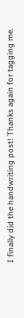I finally did the handwriting post! Thanks again for tagging me.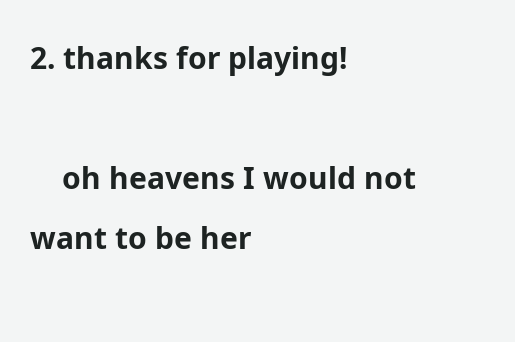2. thanks for playing!

    oh heavens I would not want to be her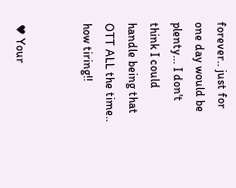forever.. just for one day would be plenty... I don't think I could handle being that OTT ALL the time.. how tiring!!


♥ Your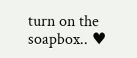turn on the soapbox.. ♥